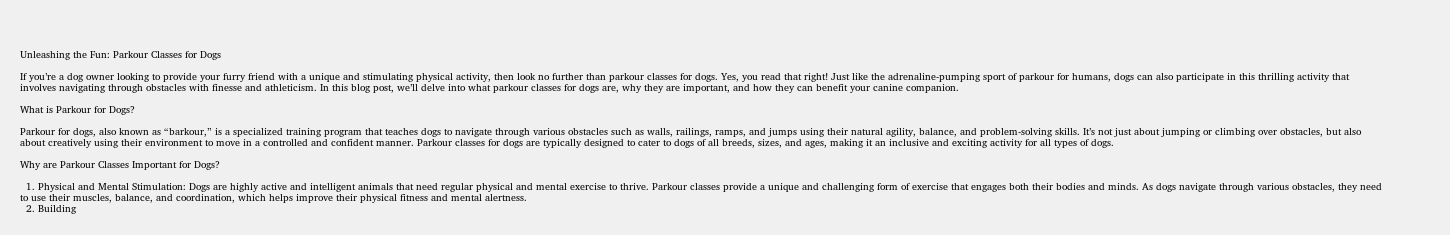Unleashing the Fun: Parkour Classes for Dogs

If you’re a dog owner looking to provide your furry friend with a unique and stimulating physical activity, then look no further than parkour classes for dogs. Yes, you read that right! Just like the adrenaline-pumping sport of parkour for humans, dogs can also participate in this thrilling activity that involves navigating through obstacles with finesse and athleticism. In this blog post, we’ll delve into what parkour classes for dogs are, why they are important, and how they can benefit your canine companion.

What is Parkour for Dogs?

Parkour for dogs, also known as “barkour,” is a specialized training program that teaches dogs to navigate through various obstacles such as walls, railings, ramps, and jumps using their natural agility, balance, and problem-solving skills. It’s not just about jumping or climbing over obstacles, but also about creatively using their environment to move in a controlled and confident manner. Parkour classes for dogs are typically designed to cater to dogs of all breeds, sizes, and ages, making it an inclusive and exciting activity for all types of dogs.

Why are Parkour Classes Important for Dogs?

  1. Physical and Mental Stimulation: Dogs are highly active and intelligent animals that need regular physical and mental exercise to thrive. Parkour classes provide a unique and challenging form of exercise that engages both their bodies and minds. As dogs navigate through various obstacles, they need to use their muscles, balance, and coordination, which helps improve their physical fitness and mental alertness.
  2. Building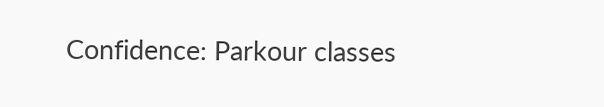Confidence: Parkour classes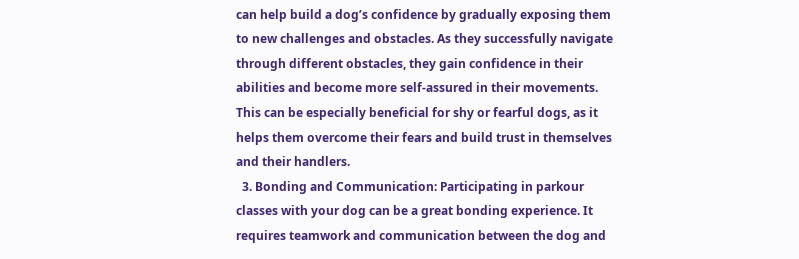can help build a dog’s confidence by gradually exposing them to new challenges and obstacles. As they successfully navigate through different obstacles, they gain confidence in their abilities and become more self-assured in their movements. This can be especially beneficial for shy or fearful dogs, as it helps them overcome their fears and build trust in themselves and their handlers.
  3. Bonding and Communication: Participating in parkour classes with your dog can be a great bonding experience. It requires teamwork and communication between the dog and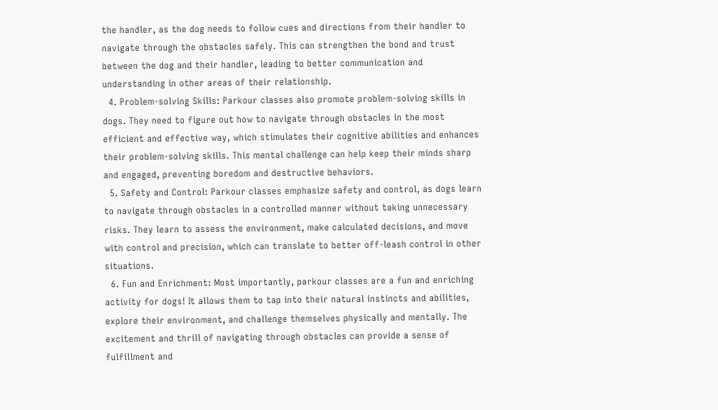the handler, as the dog needs to follow cues and directions from their handler to navigate through the obstacles safely. This can strengthen the bond and trust between the dog and their handler, leading to better communication and understanding in other areas of their relationship.
  4. Problem-solving Skills: Parkour classes also promote problem-solving skills in dogs. They need to figure out how to navigate through obstacles in the most efficient and effective way, which stimulates their cognitive abilities and enhances their problem-solving skills. This mental challenge can help keep their minds sharp and engaged, preventing boredom and destructive behaviors.
  5. Safety and Control: Parkour classes emphasize safety and control, as dogs learn to navigate through obstacles in a controlled manner without taking unnecessary risks. They learn to assess the environment, make calculated decisions, and move with control and precision, which can translate to better off-leash control in other situations.
  6. Fun and Enrichment: Most importantly, parkour classes are a fun and enriching activity for dogs! It allows them to tap into their natural instincts and abilities, explore their environment, and challenge themselves physically and mentally. The excitement and thrill of navigating through obstacles can provide a sense of fulfillment and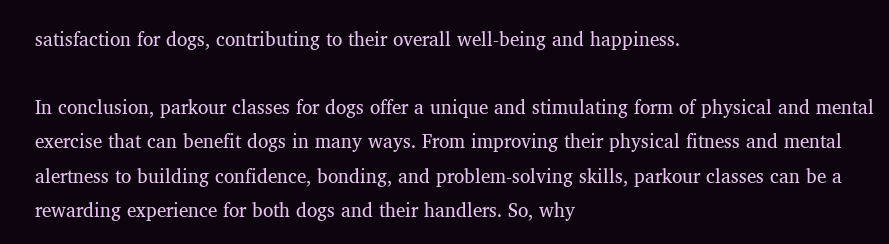satisfaction for dogs, contributing to their overall well-being and happiness.

In conclusion, parkour classes for dogs offer a unique and stimulating form of physical and mental exercise that can benefit dogs in many ways. From improving their physical fitness and mental alertness to building confidence, bonding, and problem-solving skills, parkour classes can be a rewarding experience for both dogs and their handlers. So, why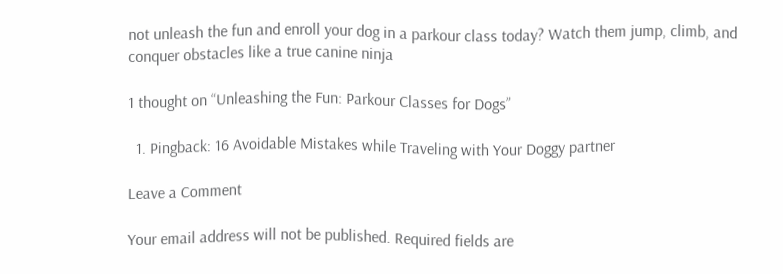not unleash the fun and enroll your dog in a parkour class today? Watch them jump, climb, and conquer obstacles like a true canine ninja

1 thought on “Unleashing the Fun: Parkour Classes for Dogs”

  1. Pingback: 16 Avoidable Mistakes while Traveling with Your Doggy partner

Leave a Comment

Your email address will not be published. Required fields are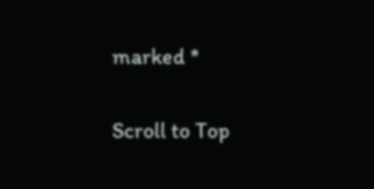marked *

Scroll to Top